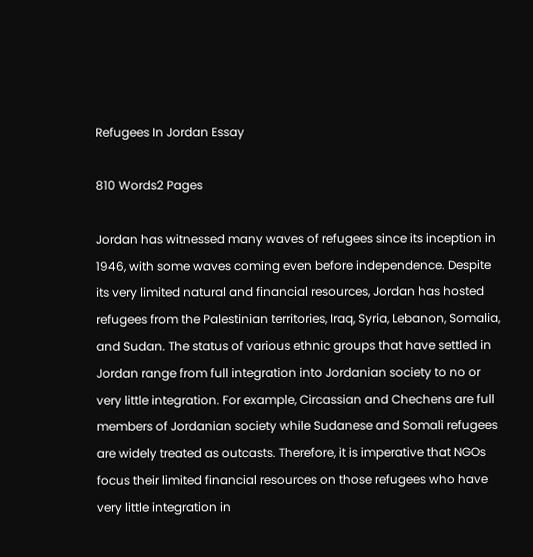Refugees In Jordan Essay

810 Words2 Pages

Jordan has witnessed many waves of refugees since its inception in 1946, with some waves coming even before independence. Despite its very limited natural and financial resources, Jordan has hosted refugees from the Palestinian territories, Iraq, Syria, Lebanon, Somalia, and Sudan. The status of various ethnic groups that have settled in Jordan range from full integration into Jordanian society to no or very little integration. For example, Circassian and Chechens are full members of Jordanian society while Sudanese and Somali refugees are widely treated as outcasts. Therefore, it is imperative that NGOs focus their limited financial resources on those refugees who have very little integration in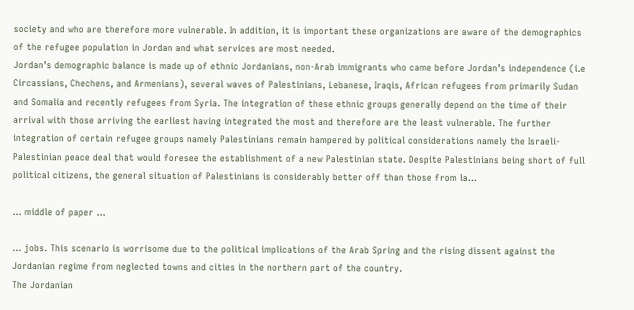society and who are therefore more vulnerable. In addition, it is important these organizations are aware of the demographics of the refugee population in Jordan and what services are most needed.
Jordan’s demographic balance is made up of ethnic Jordanians, non-Arab immigrants who came before Jordan’s independence (i.e Circassians, Chechens, and Armenians), several waves of Palestinians, Lebanese, Iraqis, African refugees from primarily Sudan and Somalia and recently refugees from Syria. The integration of these ethnic groups generally depend on the time of their arrival with those arriving the earliest having integrated the most and therefore are the least vulnerable. The further integration of certain refugee groups namely Palestinians remain hampered by political considerations namely the Israeli-Palestinian peace deal that would foresee the establishment of a new Palestinian state. Despite Palestinians being short of full political citizens, the general situation of Palestinians is considerably better off than those from la...

... middle of paper ...

... jobs. This scenario is worrisome due to the political implications of the Arab Spring and the rising dissent against the Jordanian regime from neglected towns and cities in the northern part of the country.
The Jordanian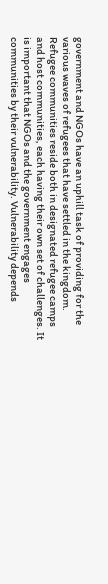government and NGOs have an uphill task of providing for the various waves of refugees that have settled in the kingdom. Refugee communities reside both in designated refugee camps and host communities, each having their own set of challenges. It is important that NGOs and the government engages communities by their vulnerability. Vulnerability depends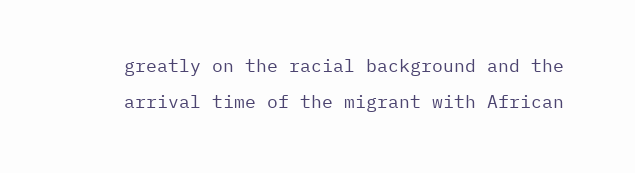greatly on the racial background and the arrival time of the migrant with African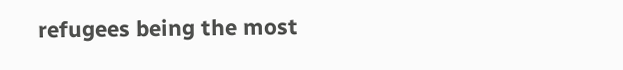refugees being the most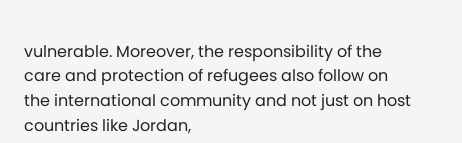vulnerable. Moreover, the responsibility of the care and protection of refugees also follow on the international community and not just on host countries like Jordan,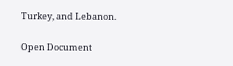Turkey, and Lebanon.

Open Document